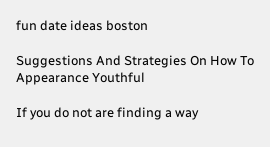fun date ideas boston

Suggestions And Strategies On How To Appearance Youthful

If you do not are finding a way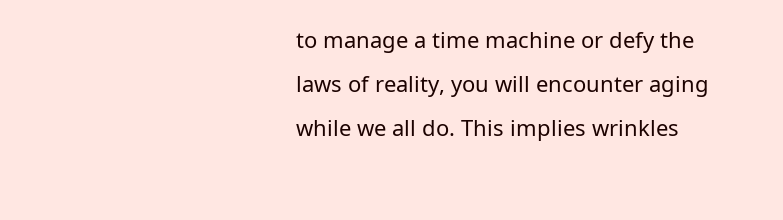to manage a time machine or defy the laws of reality, you will encounter aging while we all do. This implies wrinkles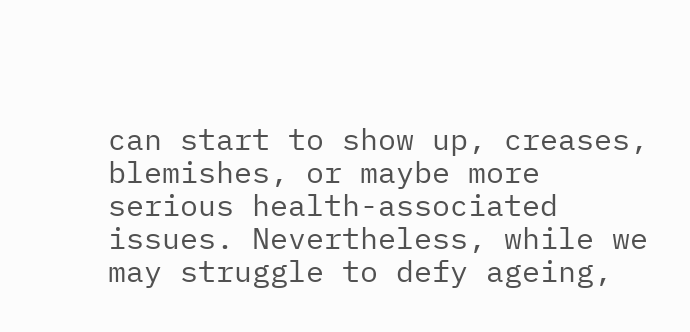can start to show up, creases, blemishes, or maybe more serious health-associated issues. Nevertheless, while we may struggle to defy ageing,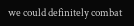we could definitely combat